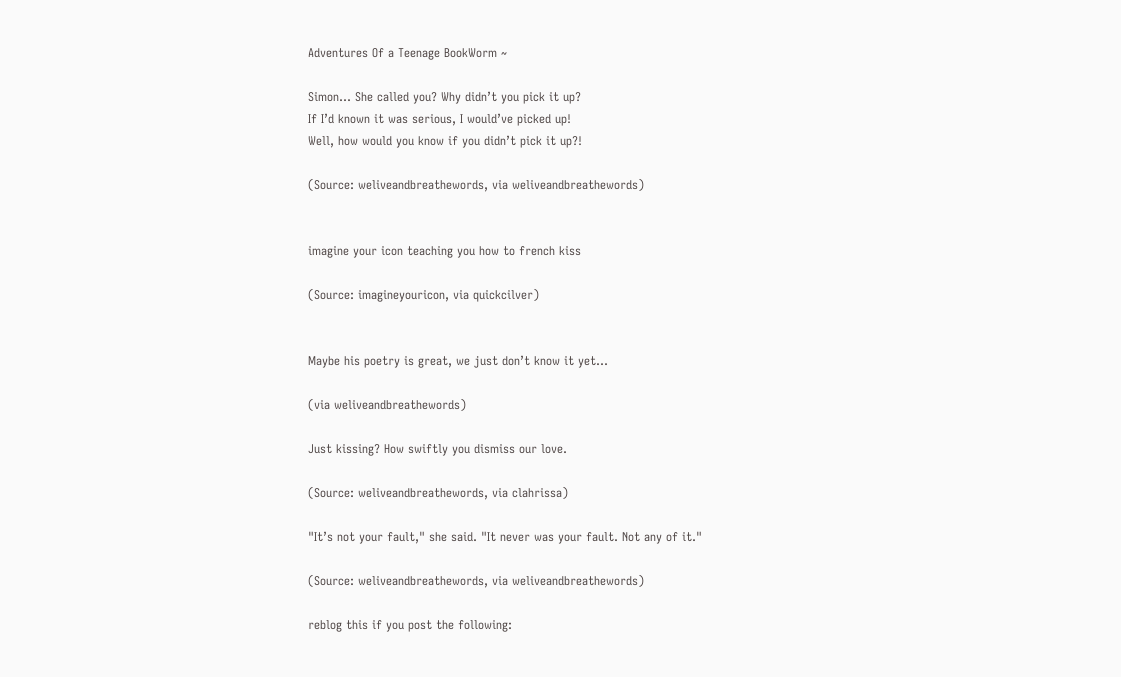Adventures Of a Teenage BookWorm ~

Simon… She called you? Why didn’t you pick it up?
If I’d known it was serious, I would’ve picked up!
Well, how would you know if you didn’t pick it up?!

(Source: weliveandbreathewords, via weliveandbreathewords)


imagine your icon teaching you how to french kiss

(Source: imagineyouricon, via quickcilver)


Maybe his poetry is great, we just don’t know it yet…

(via weliveandbreathewords)

Just kissing? How swiftly you dismiss our love.

(Source: weliveandbreathewords, via clahrissa)

"It’s not your fault," she said. "It never was your fault. Not any of it."

(Source: weliveandbreathewords, via weliveandbreathewords)

reblog this if you post the following: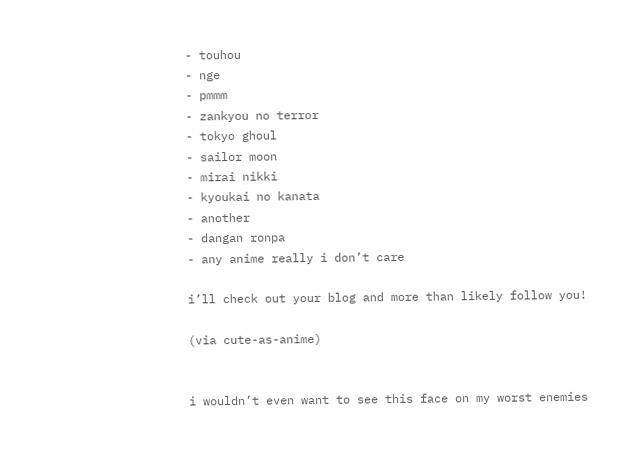- touhou
- nge
- pmmm
- zankyou no terror
- tokyo ghoul
- sailor moon
- mirai nikki
- kyoukai no kanata
- another
- dangan ronpa
- any anime really i don’t care

i’ll check out your blog and more than likely follow you!

(via cute-as-anime)


i wouldn’t even want to see this face on my worst enemies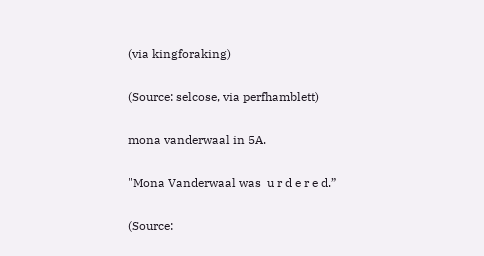(via kingforaking)

(Source: selcose, via perfhamblett)

mona vanderwaal in 5A.

"Mona Vanderwaal was  u r d e r e d.”

(Source: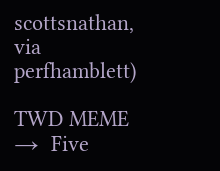scottsnathan, via perfhamblett)

TWD MEME →  Five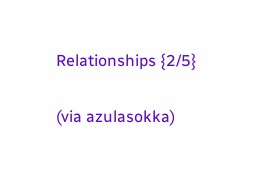Relationships {2/5}

(via azulasokka)